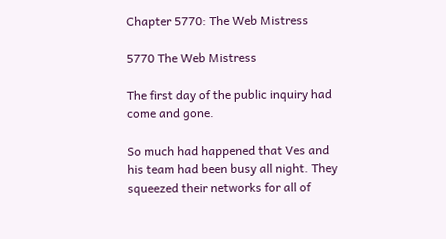Chapter 5770: The Web Mistress

5770 The Web Mistress

The first day of the public inquiry had come and gone.

So much had happened that Ves and his team had been busy all night. They squeezed their networks for all of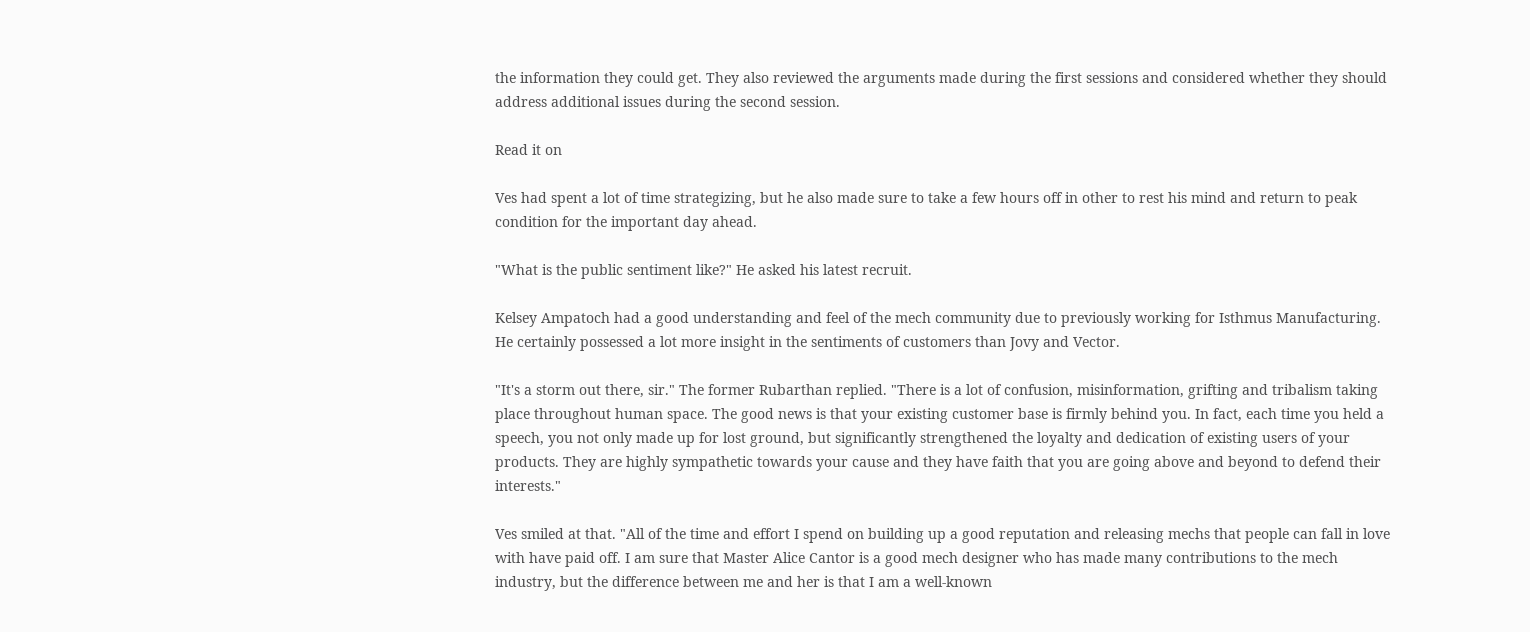the information they could get. They also reviewed the arguments made during the first sessions and considered whether they should address additional issues during the second session.

Read it on

Ves had spent a lot of time strategizing, but he also made sure to take a few hours off in other to rest his mind and return to peak condition for the important day ahead.

"What is the public sentiment like?" He asked his latest recruit.

Kelsey Ampatoch had a good understanding and feel of the mech community due to previously working for Isthmus Manufacturing. He certainly possessed a lot more insight in the sentiments of customers than Jovy and Vector.

"It's a storm out there, sir." The former Rubarthan replied. "There is a lot of confusion, misinformation, grifting and tribalism taking place throughout human space. The good news is that your existing customer base is firmly behind you. In fact, each time you held a speech, you not only made up for lost ground, but significantly strengthened the loyalty and dedication of existing users of your products. They are highly sympathetic towards your cause and they have faith that you are going above and beyond to defend their interests."

Ves smiled at that. "All of the time and effort I spend on building up a good reputation and releasing mechs that people can fall in love with have paid off. I am sure that Master Alice Cantor is a good mech designer who has made many contributions to the mech industry, but the difference between me and her is that I am a well-known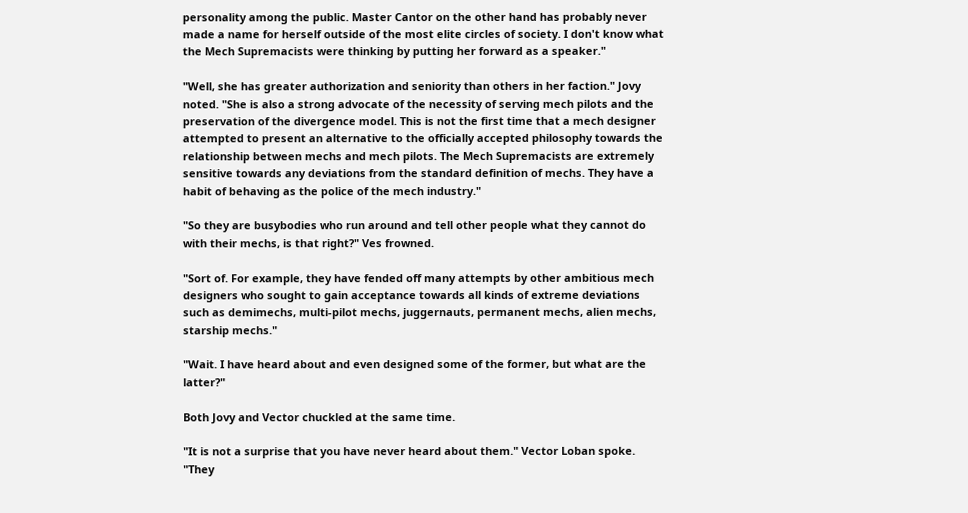personality among the public. Master Cantor on the other hand has probably never made a name for herself outside of the most elite circles of society. I don't know what the Mech Supremacists were thinking by putting her forward as a speaker."

"Well, she has greater authorization and seniority than others in her faction." Jovy noted. "She is also a strong advocate of the necessity of serving mech pilots and the preservation of the divergence model. This is not the first time that a mech designer attempted to present an alternative to the officially accepted philosophy towards the relationship between mechs and mech pilots. The Mech Supremacists are extremely sensitive towards any deviations from the standard definition of mechs. They have a habit of behaving as the police of the mech industry."

"So they are busybodies who run around and tell other people what they cannot do with their mechs, is that right?" Ves frowned.

"Sort of. For example, they have fended off many attempts by other ambitious mech designers who sought to gain acceptance towards all kinds of extreme deviations such as demimechs, multi-pilot mechs, juggernauts, permanent mechs, alien mechs, starship mechs."

"Wait. I have heard about and even designed some of the former, but what are the latter?"

Both Jovy and Vector chuckled at the same time.

"It is not a surprise that you have never heard about them." Vector Loban spoke. "They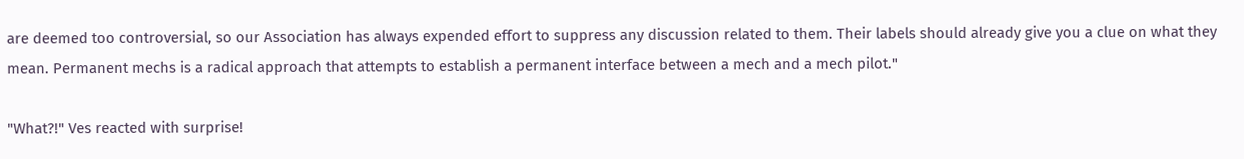are deemed too controversial, so our Association has always expended effort to suppress any discussion related to them. Their labels should already give you a clue on what they mean. Permanent mechs is a radical approach that attempts to establish a permanent interface between a mech and a mech pilot."

"What?!" Ves reacted with surprise!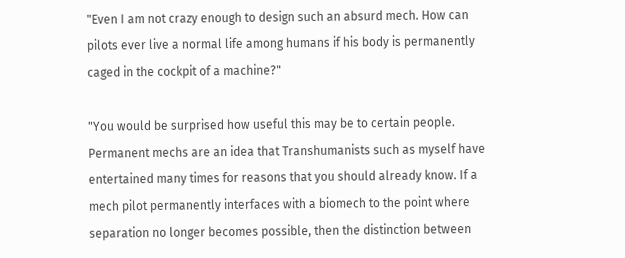"Even I am not crazy enough to design such an absurd mech. How can pilots ever live a normal life among humans if his body is permanently caged in the cockpit of a machine?"

"You would be surprised how useful this may be to certain people. Permanent mechs are an idea that Transhumanists such as myself have entertained many times for reasons that you should already know. If a mech pilot permanently interfaces with a biomech to the point where separation no longer becomes possible, then the distinction between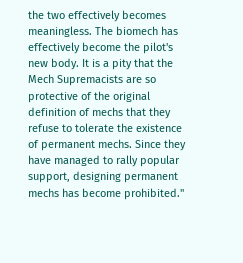the two effectively becomes meaningless. The biomech has effectively become the pilot's new body. It is a pity that the Mech Supremacists are so protective of the original definition of mechs that they refuse to tolerate the existence of permanent mechs. Since they have managed to rally popular support, designing permanent mechs has become prohibited."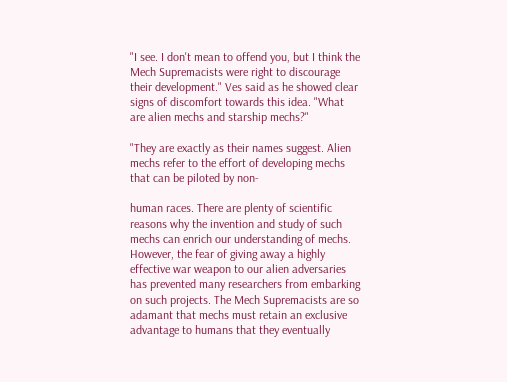"I see. I don't mean to offend you, but I think the Mech Supremacists were right to discourage their development." Ves said as he showed clear signs of discomfort towards this idea. "What are alien mechs and starship mechs?"

"They are exactly as their names suggest. Alien mechs refer to the effort of developing mechs that can be piloted by non-

human races. There are plenty of scientific reasons why the invention and study of such mechs can enrich our understanding of mechs. However, the fear of giving away a highly effective war weapon to our alien adversaries has prevented many researchers from embarking on such projects. The Mech Supremacists are so adamant that mechs must retain an exclusive advantage to humans that they eventually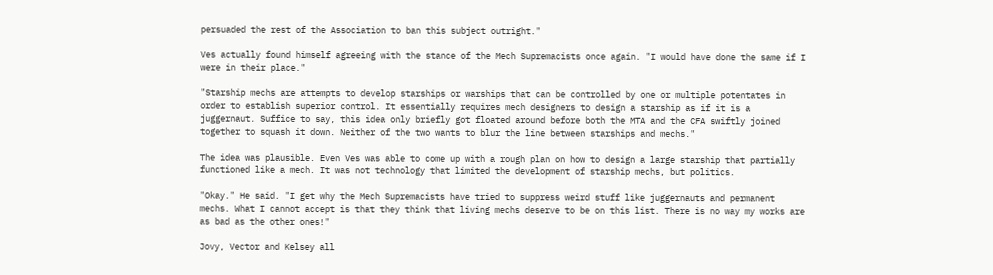persuaded the rest of the Association to ban this subject outright."

Ves actually found himself agreeing with the stance of the Mech Supremacists once again. "I would have done the same if I were in their place."

"Starship mechs are attempts to develop starships or warships that can be controlled by one or multiple potentates in order to establish superior control. It essentially requires mech designers to design a starship as if it is a juggernaut. Suffice to say, this idea only briefly got floated around before both the MTA and the CFA swiftly joined together to squash it down. Neither of the two wants to blur the line between starships and mechs."

The idea was plausible. Even Ves was able to come up with a rough plan on how to design a large starship that partially functioned like a mech. It was not technology that limited the development of starship mechs, but politics.

"Okay." He said. "I get why the Mech Supremacists have tried to suppress weird stuff like juggernauts and permanent mechs. What I cannot accept is that they think that living mechs deserve to be on this list. There is no way my works are as bad as the other ones!"

Jovy, Vector and Kelsey all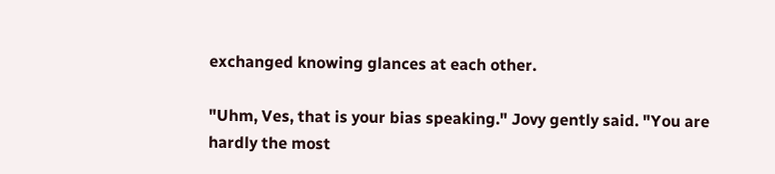exchanged knowing glances at each other.

"Uhm, Ves, that is your bias speaking." Jovy gently said. "You are hardly the most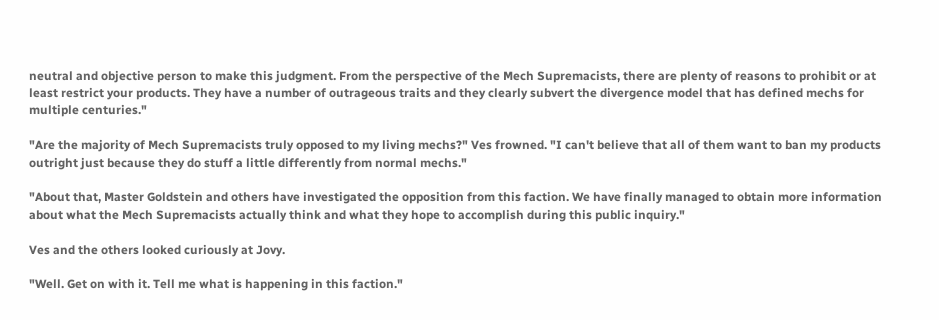neutral and objective person to make this judgment. From the perspective of the Mech Supremacists, there are plenty of reasons to prohibit or at least restrict your products. They have a number of outrageous traits and they clearly subvert the divergence model that has defined mechs for multiple centuries."

"Are the majority of Mech Supremacists truly opposed to my living mechs?" Ves frowned. "I can't believe that all of them want to ban my products outright just because they do stuff a little differently from normal mechs."

"About that, Master Goldstein and others have investigated the opposition from this faction. We have finally managed to obtain more information about what the Mech Supremacists actually think and what they hope to accomplish during this public inquiry."

Ves and the others looked curiously at Jovy.

"Well. Get on with it. Tell me what is happening in this faction."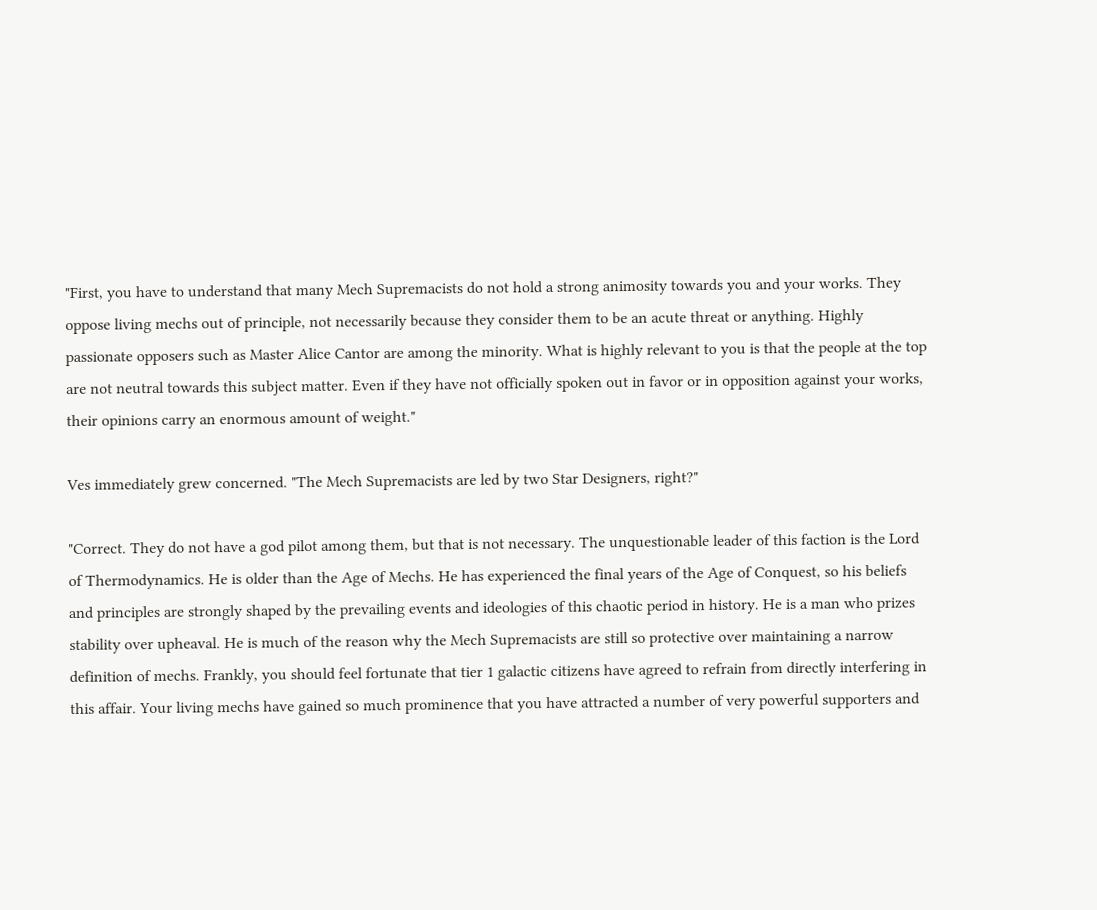"First, you have to understand that many Mech Supremacists do not hold a strong animosity towards you and your works. They oppose living mechs out of principle, not necessarily because they consider them to be an acute threat or anything. Highly passionate opposers such as Master Alice Cantor are among the minority. What is highly relevant to you is that the people at the top are not neutral towards this subject matter. Even if they have not officially spoken out in favor or in opposition against your works, their opinions carry an enormous amount of weight."

Ves immediately grew concerned. "The Mech Supremacists are led by two Star Designers, right?"

"Correct. They do not have a god pilot among them, but that is not necessary. The unquestionable leader of this faction is the Lord of Thermodynamics. He is older than the Age of Mechs. He has experienced the final years of the Age of Conquest, so his beliefs and principles are strongly shaped by the prevailing events and ideologies of this chaotic period in history. He is a man who prizes stability over upheaval. He is much of the reason why the Mech Supremacists are still so protective over maintaining a narrow definition of mechs. Frankly, you should feel fortunate that tier 1 galactic citizens have agreed to refrain from directly interfering in this affair. Your living mechs have gained so much prominence that you have attracted a number of very powerful supporters and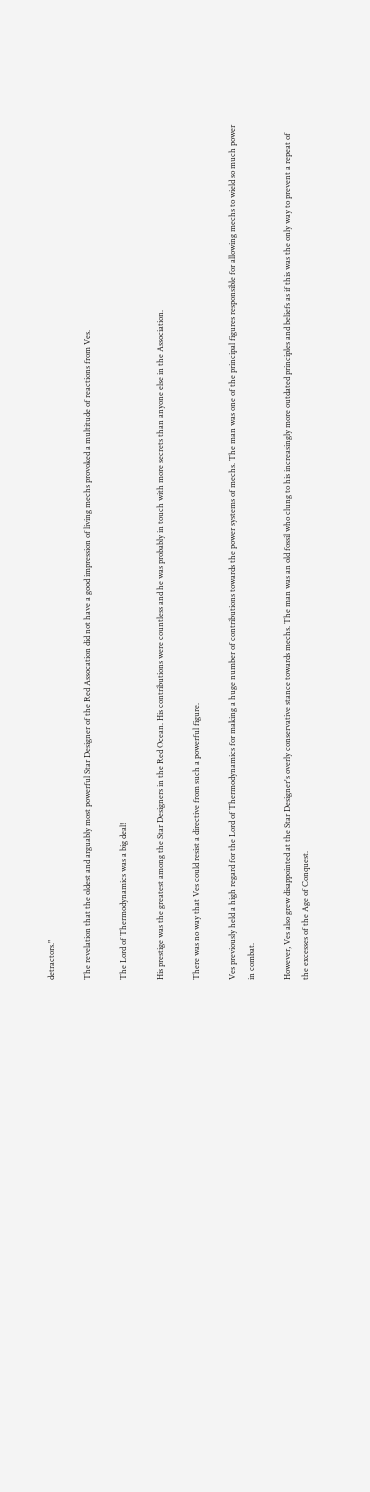detractors."

The revelation that the oldest and arguably most powerful Star Designer of the Red Assocation did not have a good impression of living mechs provoked a multitude of reactions from Ves.

The Lord of Thermodynamics was a big deal!

His prestige was the greatest among the Star Designers in the Red Ocean. His contributions were countless and he was probably in touch with more secrets than anyone else in the Association.

There was no way that Ves could resist a directive from such a powerful figure.

Ves previously held a high regard for the Lord of Thermodynamics for making a huge number of contributions towards the power systems of mechs. The man was one of the principal figures responsible for allowing mechs to wield so much power in combat.

However, Ves also grew disappointed at the Star Designer's overly conservative stance towards mechs. The man was an old fossil who clung to his increasingly more outdated principles and beliefs as if this was the only way to prevent a repeat of the excesses of the Age of Conquest.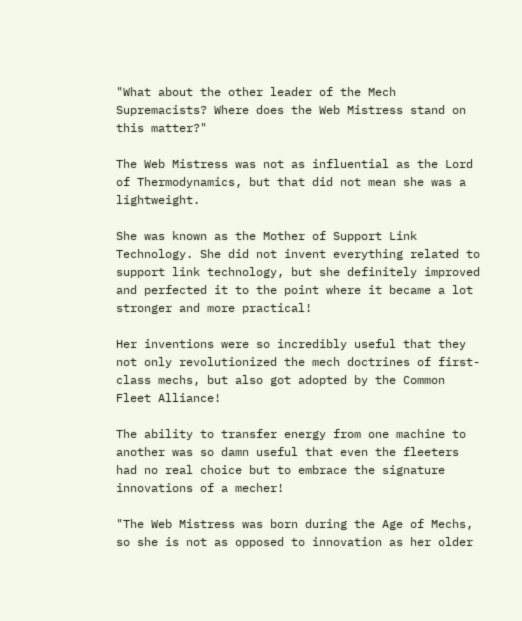"What about the other leader of the Mech Supremacists? Where does the Web Mistress stand on this matter?"

The Web Mistress was not as influential as the Lord of Thermodynamics, but that did not mean she was a lightweight.

She was known as the Mother of Support Link Technology. She did not invent everything related to support link technology, but she definitely improved and perfected it to the point where it became a lot stronger and more practical!

Her inventions were so incredibly useful that they not only revolutionized the mech doctrines of first-class mechs, but also got adopted by the Common Fleet Alliance!

The ability to transfer energy from one machine to another was so damn useful that even the fleeters had no real choice but to embrace the signature innovations of a mecher!

"The Web Mistress was born during the Age of Mechs, so she is not as opposed to innovation as her older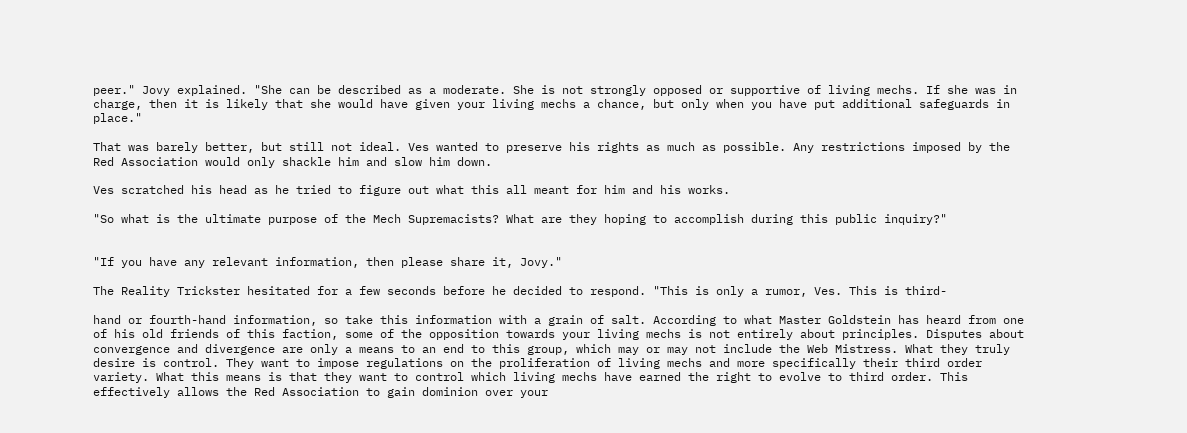peer." Jovy explained. "She can be described as a moderate. She is not strongly opposed or supportive of living mechs. If she was in charge, then it is likely that she would have given your living mechs a chance, but only when you have put additional safeguards in place."

That was barely better, but still not ideal. Ves wanted to preserve his rights as much as possible. Any restrictions imposed by the Red Association would only shackle him and slow him down.

Ves scratched his head as he tried to figure out what this all meant for him and his works.

"So what is the ultimate purpose of the Mech Supremacists? What are they hoping to accomplish during this public inquiry?"


"If you have any relevant information, then please share it, Jovy."

The Reality Trickster hesitated for a few seconds before he decided to respond. "This is only a rumor, Ves. This is third-

hand or fourth-hand information, so take this information with a grain of salt. According to what Master Goldstein has heard from one of his old friends of this faction, some of the opposition towards your living mechs is not entirely about principles. Disputes about convergence and divergence are only a means to an end to this group, which may or may not include the Web Mistress. What they truly desire is control. They want to impose regulations on the proliferation of living mechs and more specifically their third order variety. What this means is that they want to control which living mechs have earned the right to evolve to third order. This effectively allows the Red Association to gain dominion over your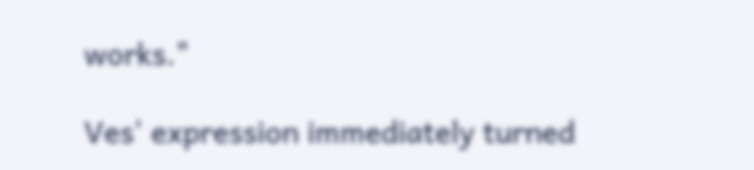works."

Ves' expression immediately turned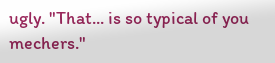ugly. "That... is so typical of you mechers."